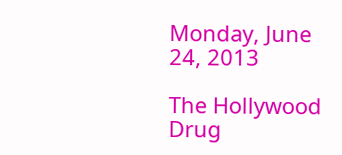Monday, June 24, 2013

The Hollywood Drug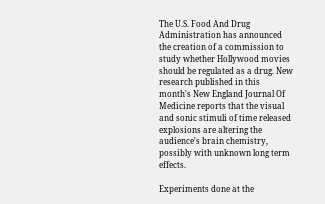The U.S. Food And Drug Administration has announced the creation of a commission to study whether Hollywood movies should be regulated as a drug. New research published in this month's New England Journal Of Medicine reports that the visual and sonic stimuli of time released explosions are altering the audience's brain chemistry, possibly with unknown long term effects.

Experiments done at the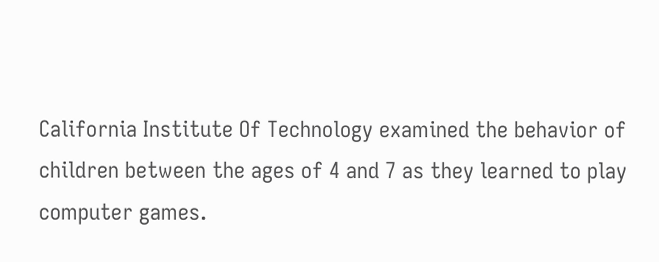California Institute Of Technology examined the behavior of children between the ages of 4 and 7 as they learned to play computer games.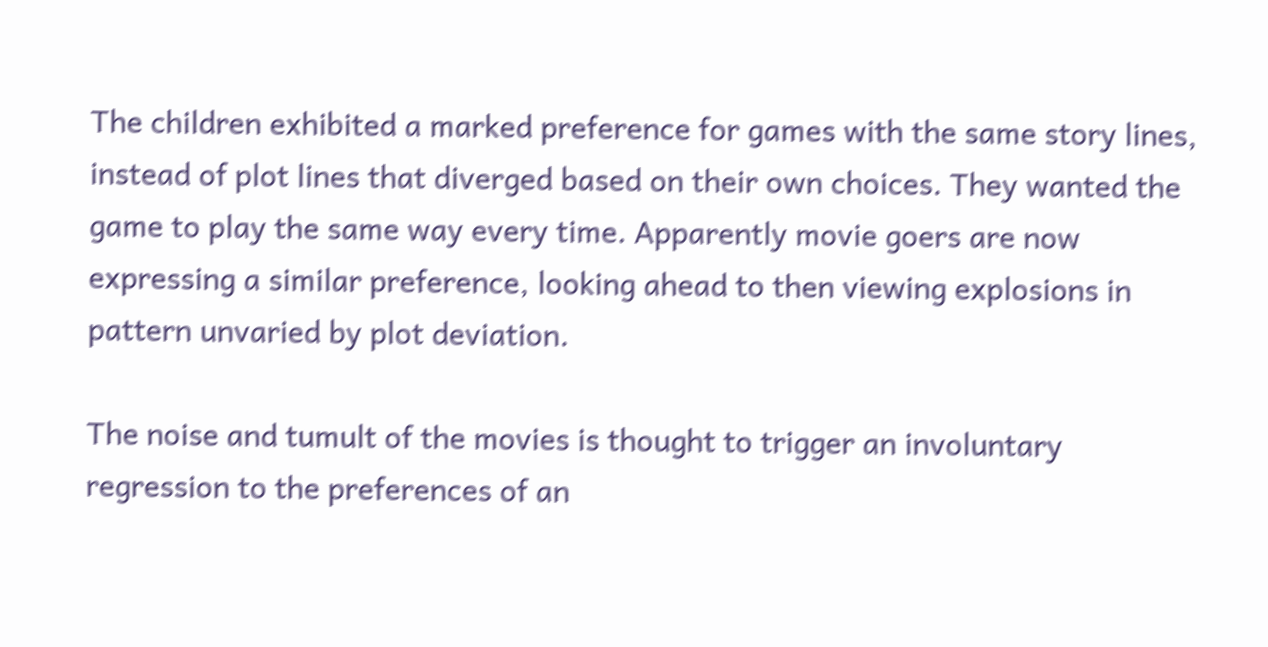The children exhibited a marked preference for games with the same story lines, instead of plot lines that diverged based on their own choices. They wanted the game to play the same way every time. Apparently movie goers are now expressing a similar preference, looking ahead to then viewing explosions in pattern unvaried by plot deviation.

The noise and tumult of the movies is thought to trigger an involuntary regression to the preferences of an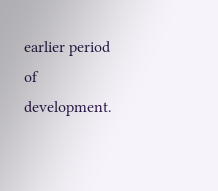earlier period of development.